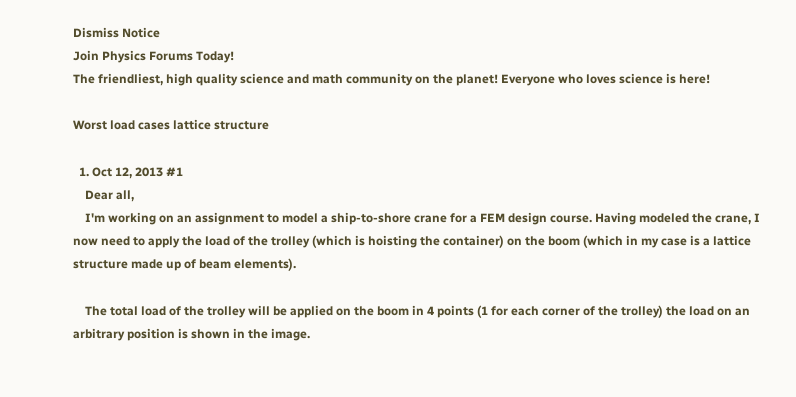Dismiss Notice
Join Physics Forums Today!
The friendliest, high quality science and math community on the planet! Everyone who loves science is here!

Worst load cases lattice structure

  1. Oct 12, 2013 #1
    Dear all,
    I'm working on an assignment to model a ship-to-shore crane for a FEM design course. Having modeled the crane, I now need to apply the load of the trolley (which is hoisting the container) on the boom (which in my case is a lattice structure made up of beam elements).

    The total load of the trolley will be applied on the boom in 4 points (1 for each corner of the trolley) the load on an arbitrary position is shown in the image.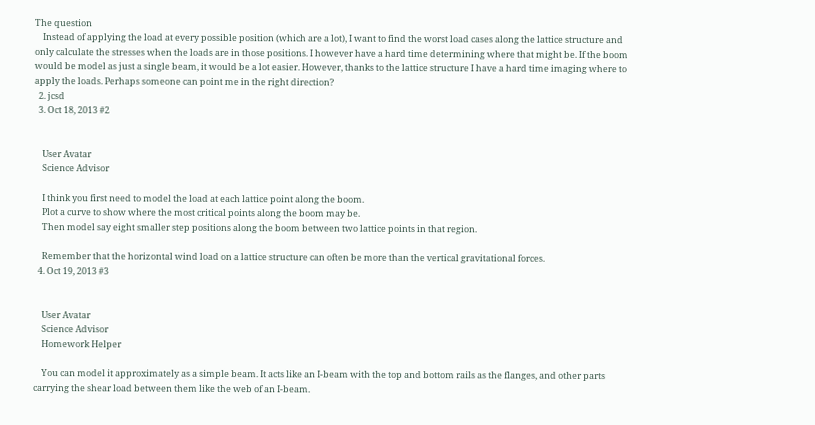The question
    Instead of applying the load at every possible position (which are a lot), I want to find the worst load cases along the lattice structure and only calculate the stresses when the loads are in those positions. I however have a hard time determining where that might be. If the boom would be model as just a single beam, it would be a lot easier. However, thanks to the lattice structure I have a hard time imaging where to apply the loads. Perhaps someone can point me in the right direction?
  2. jcsd
  3. Oct 18, 2013 #2


    User Avatar
    Science Advisor

    I think you first need to model the load at each lattice point along the boom.
    Plot a curve to show where the most critical points along the boom may be.
    Then model say eight smaller step positions along the boom between two lattice points in that region.

    Remember that the horizontal wind load on a lattice structure can often be more than the vertical gravitational forces.
  4. Oct 19, 2013 #3


    User Avatar
    Science Advisor
    Homework Helper

    You can model it approximately as a simple beam. It acts like an I-beam with the top and bottom rails as the flanges, and other parts carrying the shear load between them like the web of an I-beam.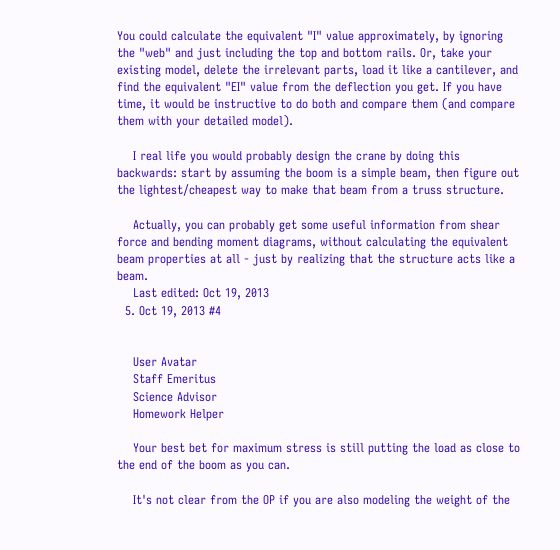You could calculate the equivalent "I" value approximately, by ignoring the "web" and just including the top and bottom rails. Or, take your existing model, delete the irrelevant parts, load it like a cantilever, and find the equivalent "EI" value from the deflection you get. If you have time, it would be instructive to do both and compare them (and compare them with your detailed model).

    I real life you would probably design the crane by doing this backwards: start by assuming the boom is a simple beam, then figure out the lightest/cheapest way to make that beam from a truss structure.

    Actually, you can probably get some useful information from shear force and bending moment diagrams, without calculating the equivalent beam properties at all - just by realizing that the structure acts like a beam.
    Last edited: Oct 19, 2013
  5. Oct 19, 2013 #4


    User Avatar
    Staff Emeritus
    Science Advisor
    Homework Helper

    Your best bet for maximum stress is still putting the load as close to the end of the boom as you can.

    It's not clear from the OP if you are also modeling the weight of the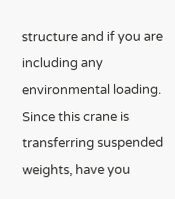structure and if you are including any environmental loading. Since this crane is transferring suspended weights, have you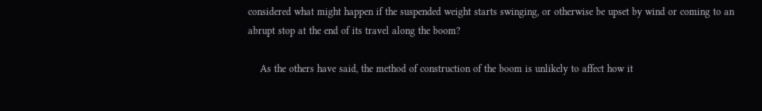considered what might happen if the suspended weight starts swinging, or otherwise be upset by wind or coming to an abrupt stop at the end of its travel along the boom?

    As the others have said, the method of construction of the boom is unlikely to affect how it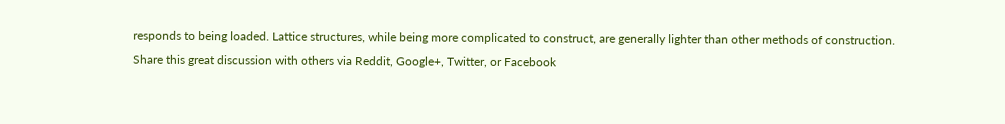responds to being loaded. Lattice structures, while being more complicated to construct, are generally lighter than other methods of construction.
Share this great discussion with others via Reddit, Google+, Twitter, or Facebook